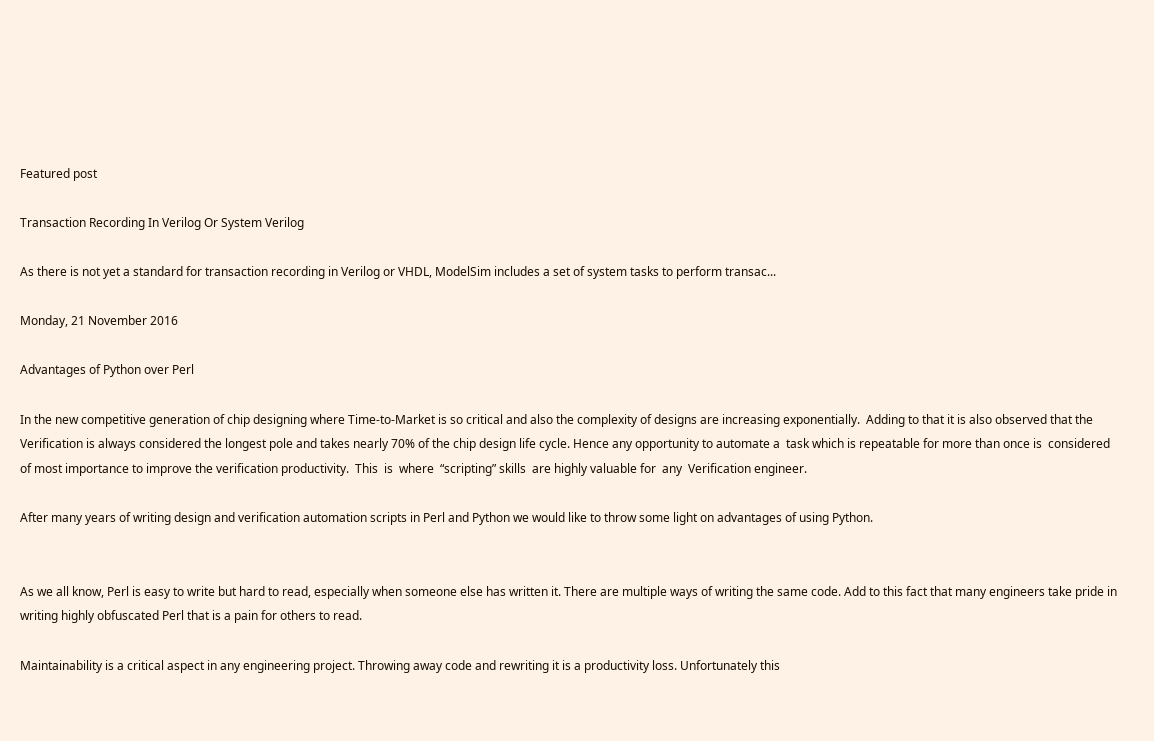Featured post

Transaction Recording In Verilog Or System Verilog

As there is not yet a standard for transaction recording in Verilog or VHDL, ModelSim includes a set of system tasks to perform transac...

Monday, 21 November 2016

Advantages of Python over Perl

In the new competitive generation of chip designing where Time-to-Market is so critical and also the complexity of designs are increasing exponentially.  Adding to that it is also observed that the Verification is always considered the longest pole and takes nearly 70% of the chip design life cycle. Hence any opportunity to automate a  task which is repeatable for more than once is  considered of most importance to improve the verification productivity.  This  is  where  “scripting” skills  are highly valuable for  any  Verification engineer.

After many years of writing design and verification automation scripts in Perl and Python we would like to throw some light on advantages of using Python.


As we all know, Perl is easy to write but hard to read, especially when someone else has written it. There are multiple ways of writing the same code. Add to this fact that many engineers take pride in writing highly obfuscated Perl that is a pain for others to read.

Maintainability is a critical aspect in any engineering project. Throwing away code and rewriting it is a productivity loss. Unfortunately this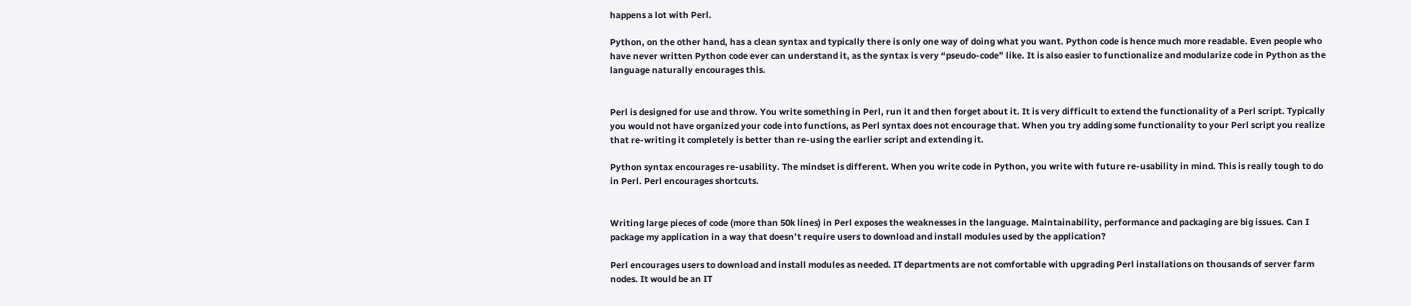happens a lot with Perl.

Python, on the other hand, has a clean syntax and typically there is only one way of doing what you want. Python code is hence much more readable. Even people who have never written Python code ever can understand it, as the syntax is very “pseudo-code” like. It is also easier to functionalize and modularize code in Python as the language naturally encourages this.


Perl is designed for use and throw. You write something in Perl, run it and then forget about it. It is very difficult to extend the functionality of a Perl script. Typically you would not have organized your code into functions, as Perl syntax does not encourage that. When you try adding some functionality to your Perl script you realize that re-writing it completely is better than re-using the earlier script and extending it.

Python syntax encourages re-usability. The mindset is different. When you write code in Python, you write with future re-usability in mind. This is really tough to do in Perl. Perl encourages shortcuts.


Writing large pieces of code (more than 50k lines) in Perl exposes the weaknesses in the language. Maintainability, performance and packaging are big issues. Can I package my application in a way that doesn’t require users to download and install modules used by the application?

Perl encourages users to download and install modules as needed. IT departments are not comfortable with upgrading Perl installations on thousands of server farm nodes. It would be an IT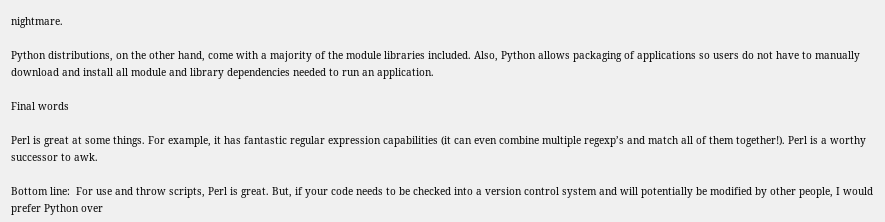nightmare.

Python distributions, on the other hand, come with a majority of the module libraries included. Also, Python allows packaging of applications so users do not have to manually download and install all module and library dependencies needed to run an application.

Final words

Perl is great at some things. For example, it has fantastic regular expression capabilities (it can even combine multiple regexp’s and match all of them together!). Perl is a worthy successor to awk.

Bottom line:  For use and throw scripts, Perl is great. But, if your code needs to be checked into a version control system and will potentially be modified by other people, I would prefer Python over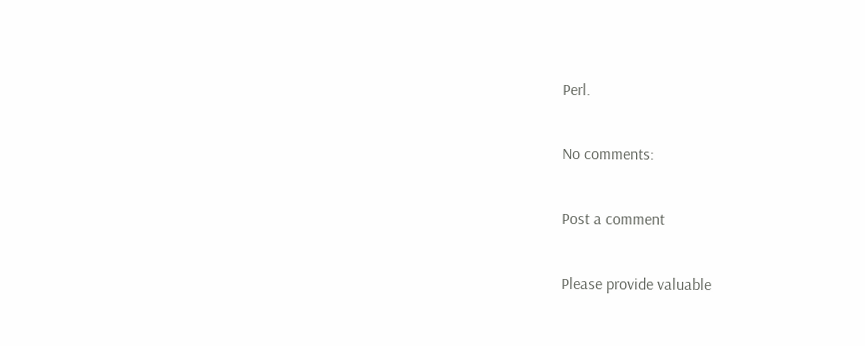Perl.

No comments:

Post a comment

Please provide valuable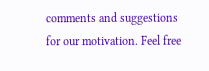comments and suggestions for our motivation. Feel free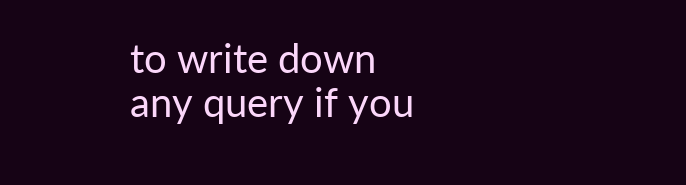to write down any query if you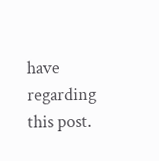have regarding this post.